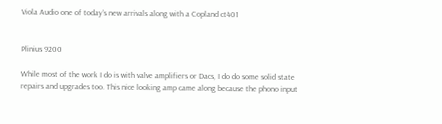Viola Audio one of today’s new arrivals along with a Copland ct401


Plinius 9200

While most of the work I do is with valve amplifiers or Dacs, I do do some solid state repairs and upgrades too. This nice looking amp came along because the phono input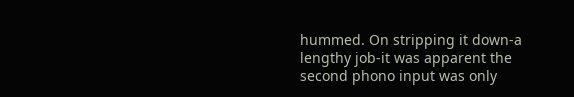hummed. On stripping it down-a lengthy job-it was apparent the second phono input was only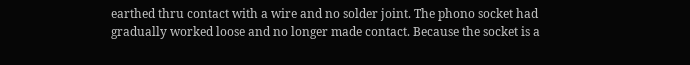earthed thru contact with a wire and no solder joint. The phono socket had gradually worked loose and no longer made contact. Because the socket is a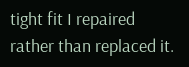tight fit I repaired rather than replaced it.